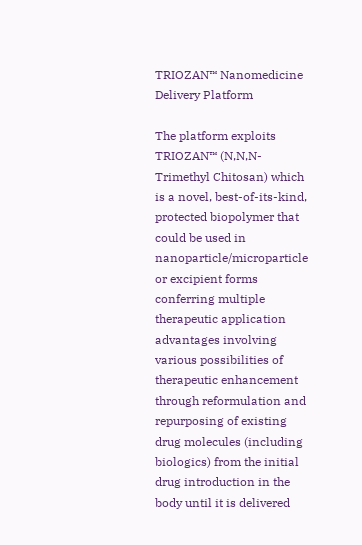TRIOZAN™ Nanomedicine Delivery Platform

The platform exploits TRIOZAN™ (N,N,N-Trimethyl Chitosan) which is a novel, best-of-its-kind, protected biopolymer that could be used in nanoparticle/microparticle or excipient forms conferring multiple therapeutic application advantages involving various possibilities of therapeutic enhancement through reformulation and repurposing of existing drug molecules (including biologics) from the initial drug introduction in the body until it is delivered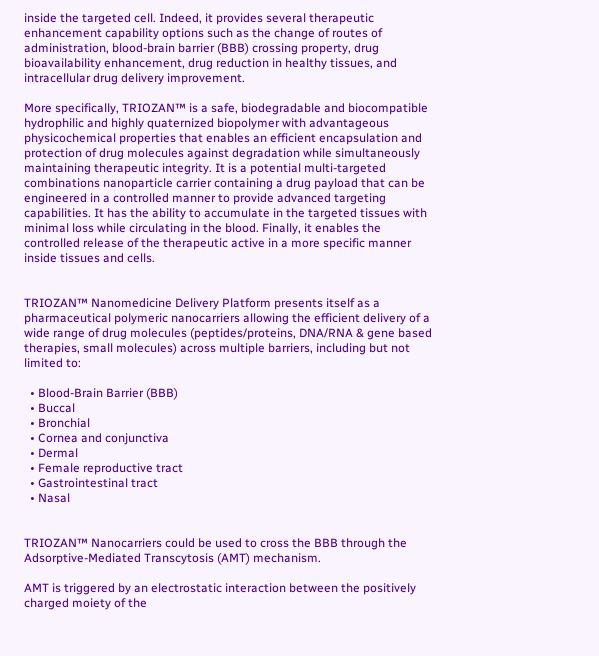inside the targeted cell. Indeed, it provides several therapeutic enhancement capability options such as the change of routes of administration, blood-brain barrier (BBB) crossing property, drug bioavailability enhancement, drug reduction in healthy tissues, and intracellular drug delivery improvement.

More specifically, TRIOZAN™ is a safe, biodegradable and biocompatible hydrophilic and highly quaternized biopolymer with advantageous physicochemical properties that enables an efficient encapsulation and protection of drug molecules against degradation while simultaneously maintaining therapeutic integrity. It is a potential multi-targeted combinations nanoparticle carrier containing a drug payload that can be engineered in a controlled manner to provide advanced targeting capabilities. It has the ability to accumulate in the targeted tissues with minimal loss while circulating in the blood. Finally, it enables the controlled release of the therapeutic active in a more specific manner inside tissues and cells.


TRIOZAN™ Nanomedicine Delivery Platform presents itself as a pharmaceutical polymeric nanocarriers allowing the efficient delivery of a wide range of drug molecules (peptides/proteins, DNA/RNA & gene based therapies, small molecules) across multiple barriers, including but not limited to:

  • Blood-Brain Barrier (BBB)
  • Buccal
  • Bronchial
  • Cornea and conjunctiva
  • Dermal
  • Female reproductive tract
  • Gastrointestinal tract
  • Nasal


TRIOZAN™ Nanocarriers could be used to cross the BBB through the Adsorptive-Mediated Transcytosis (AMT) mechanism.

AMT is triggered by an electrostatic interaction between the positively charged moiety of the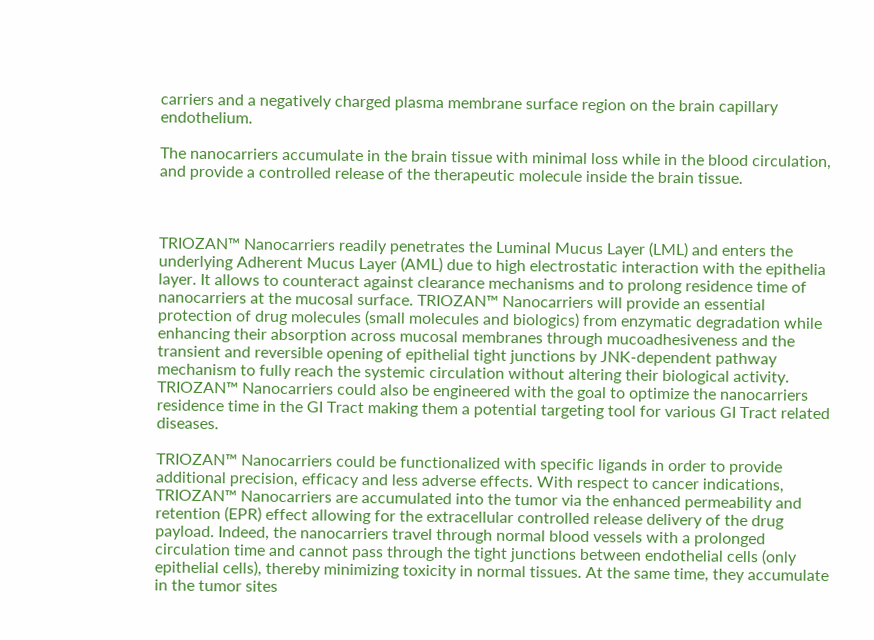carriers and a negatively charged plasma membrane surface region on the brain capillary endothelium.

The nanocarriers accumulate in the brain tissue with minimal loss while in the blood circulation, and provide a controlled release of the therapeutic molecule inside the brain tissue.



TRIOZAN™ Nanocarriers readily penetrates the Luminal Mucus Layer (LML) and enters the underlying Adherent Mucus Layer (AML) due to high electrostatic interaction with the epithelia layer. It allows to counteract against clearance mechanisms and to prolong residence time of nanocarriers at the mucosal surface. TRIOZAN™ Nanocarriers will provide an essential protection of drug molecules (small molecules and biologics) from enzymatic degradation while enhancing their absorption across mucosal membranes through mucoadhesiveness and the transient and reversible opening of epithelial tight junctions by JNK-dependent pathway mechanism to fully reach the systemic circulation without altering their biological activity. TRIOZAN™ Nanocarriers could also be engineered with the goal to optimize the nanocarriers residence time in the GI Tract making them a potential targeting tool for various GI Tract related diseases.

TRIOZAN™ Nanocarriers could be functionalized with specific ligands in order to provide additional precision, efficacy and less adverse effects. With respect to cancer indications, TRIOZAN™ Nanocarriers are accumulated into the tumor via the enhanced permeability and retention (EPR) effect allowing for the extracellular controlled release delivery of the drug payload. Indeed, the nanocarriers travel through normal blood vessels with a prolonged circulation time and cannot pass through the tight junctions between endothelial cells (only epithelial cells), thereby minimizing toxicity in normal tissues. At the same time, they accumulate in the tumor sites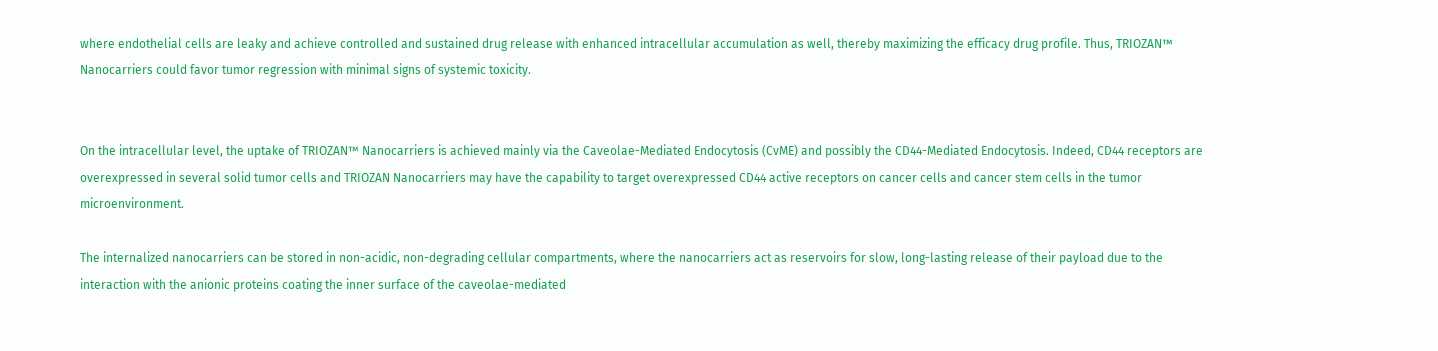where endothelial cells are leaky and achieve controlled and sustained drug release with enhanced intracellular accumulation as well, thereby maximizing the efficacy drug profile. Thus, TRIOZAN™ Nanocarriers could favor tumor regression with minimal signs of systemic toxicity.


On the intracellular level, the uptake of TRIOZAN™ Nanocarriers is achieved mainly via the Caveolae-Mediated Endocytosis (CvME) and possibly the CD44-Mediated Endocytosis. Indeed, CD44 receptors are overexpressed in several solid tumor cells and TRIOZAN Nanocarriers may have the capability to target overexpressed CD44 active receptors on cancer cells and cancer stem cells in the tumor microenvironment.

The internalized nanocarriers can be stored in non-acidic, non-degrading cellular compartments, where the nanocarriers act as reservoirs for slow, long-lasting release of their payload due to the interaction with the anionic proteins coating the inner surface of the caveolae-mediated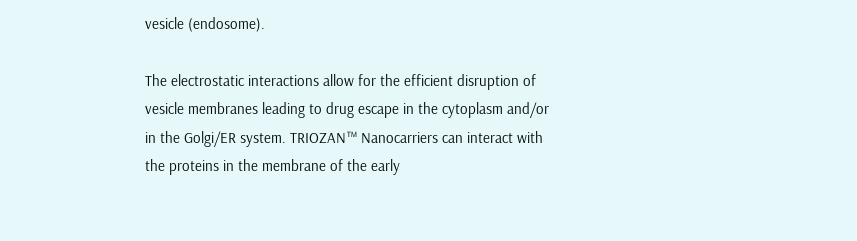vesicle (endosome).

The electrostatic interactions allow for the efficient disruption of vesicle membranes leading to drug escape in the cytoplasm and/or in the Golgi/ER system. TRIOZAN™ Nanocarriers can interact with the proteins in the membrane of the early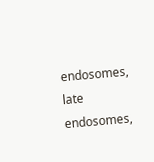endosomes, late endosomes,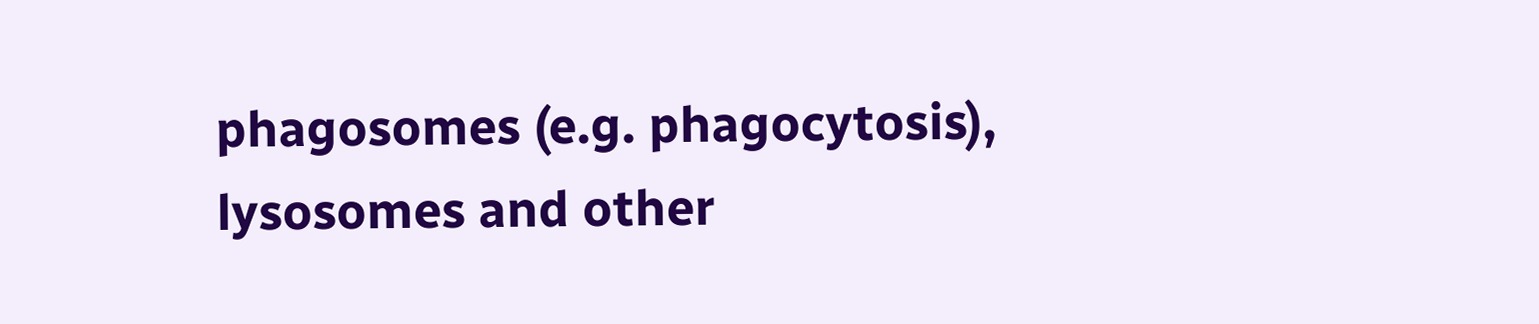phagosomes (e.g. phagocytosis), lysosomes and other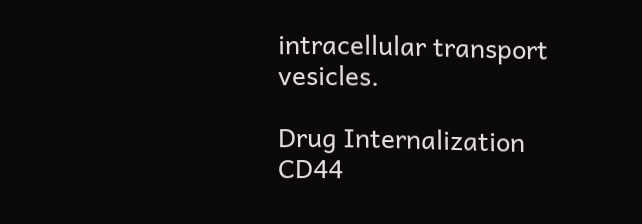intracellular transport vesicles.

Drug Internalization
CD44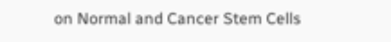on Normal and Cancer Stem Cells